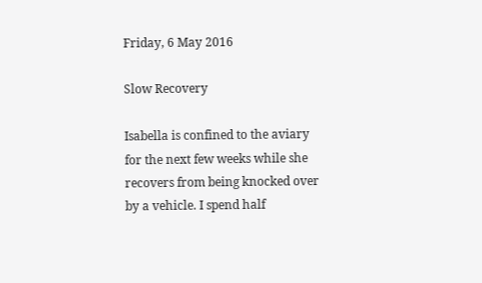Friday, 6 May 2016

Slow Recovery

Isabella is confined to the aviary for the next few weeks while she recovers from being knocked over by a vehicle. I spend half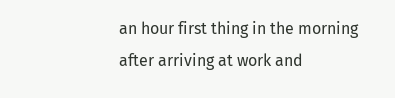an hour first thing in the morning after arriving at work and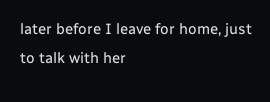later before I leave for home, just to talk with her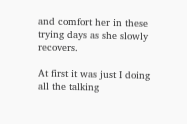and comfort her in these trying days as she slowly recovers.

At first it was just I doing all the talking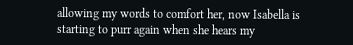allowing my words to comfort her, now Isabella is starting to purr again when she hears my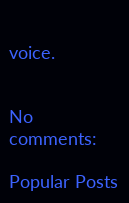voice.


No comments:

Popular Posts